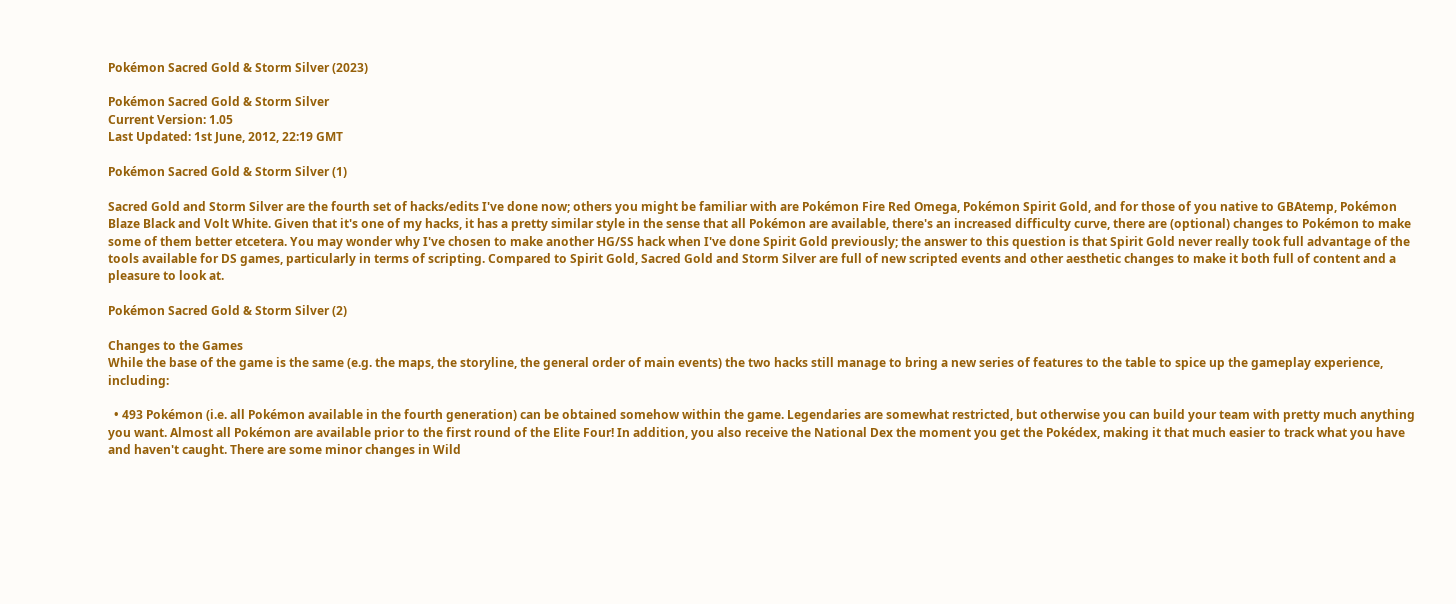Pokémon Sacred Gold & Storm Silver (2023)

Pokémon Sacred Gold & Storm Silver
Current Version: 1.05
Last Updated: 1st June, 2012, 22:19 GMT

Pokémon Sacred Gold & Storm Silver (1)

Sacred Gold and Storm Silver are the fourth set of hacks/edits I've done now; others you might be familiar with are Pokémon Fire Red Omega, Pokémon Spirit Gold, and for those of you native to GBAtemp, Pokémon Blaze Black and Volt White. Given that it's one of my hacks, it has a pretty similar style in the sense that all Pokémon are available, there's an increased difficulty curve, there are (optional) changes to Pokémon to make some of them better etcetera. You may wonder why I've chosen to make another HG/SS hack when I've done Spirit Gold previously; the answer to this question is that Spirit Gold never really took full advantage of the tools available for DS games, particularly in terms of scripting. Compared to Spirit Gold, Sacred Gold and Storm Silver are full of new scripted events and other aesthetic changes to make it both full of content and a pleasure to look at.

Pokémon Sacred Gold & Storm Silver (2)

Changes to the Games
While the base of the game is the same (e.g. the maps, the storyline, the general order of main events) the two hacks still manage to bring a new series of features to the table to spice up the gameplay experience, including:

  • 493 Pokémon (i.e. all Pokémon available in the fourth generation) can be obtained somehow within the game. Legendaries are somewhat restricted, but otherwise you can build your team with pretty much anything you want. Almost all Pokémon are available prior to the first round of the Elite Four! In addition, you also receive the National Dex the moment you get the Pokédex, making it that much easier to track what you have and haven't caught. There are some minor changes in Wild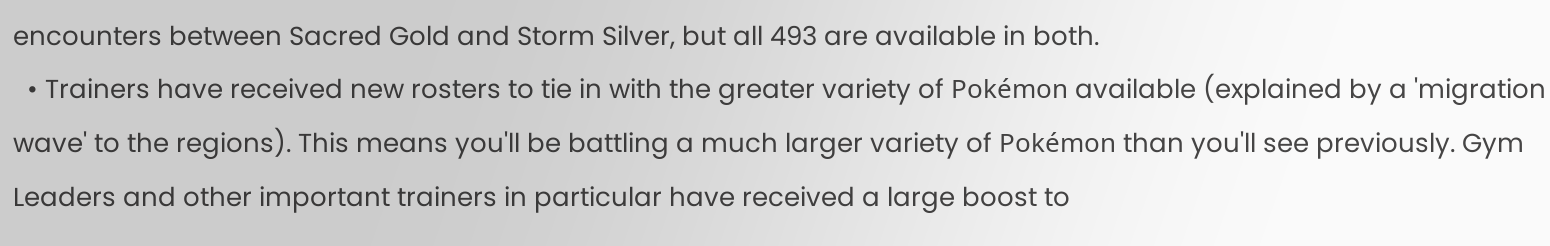encounters between Sacred Gold and Storm Silver, but all 493 are available in both.
  • Trainers have received new rosters to tie in with the greater variety of Pokémon available (explained by a 'migration wave' to the regions). This means you'll be battling a much larger variety of Pokémon than you'll see previously. Gym Leaders and other important trainers in particular have received a large boost to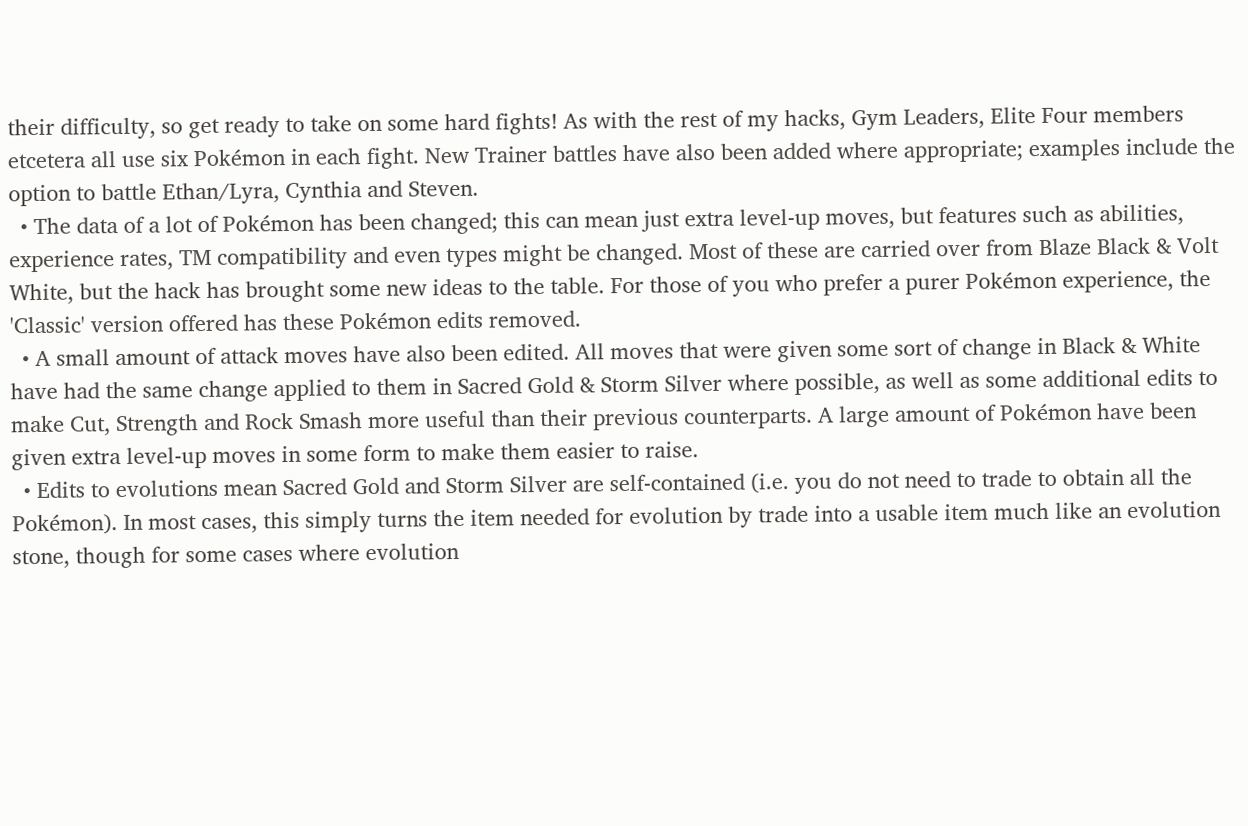their difficulty, so get ready to take on some hard fights! As with the rest of my hacks, Gym Leaders, Elite Four members etcetera all use six Pokémon in each fight. New Trainer battles have also been added where appropriate; examples include the option to battle Ethan/Lyra, Cynthia and Steven.
  • The data of a lot of Pokémon has been changed; this can mean just extra level-up moves, but features such as abilities, experience rates, TM compatibility and even types might be changed. Most of these are carried over from Blaze Black & Volt White, but the hack has brought some new ideas to the table. For those of you who prefer a purer Pokémon experience, the 'Classic' version offered has these Pokémon edits removed.
  • A small amount of attack moves have also been edited. All moves that were given some sort of change in Black & White have had the same change applied to them in Sacred Gold & Storm Silver where possible, as well as some additional edits to make Cut, Strength and Rock Smash more useful than their previous counterparts. A large amount of Pokémon have been given extra level-up moves in some form to make them easier to raise.
  • Edits to evolutions mean Sacred Gold and Storm Silver are self-contained (i.e. you do not need to trade to obtain all the Pokémon). In most cases, this simply turns the item needed for evolution by trade into a usable item much like an evolution stone, though for some cases where evolution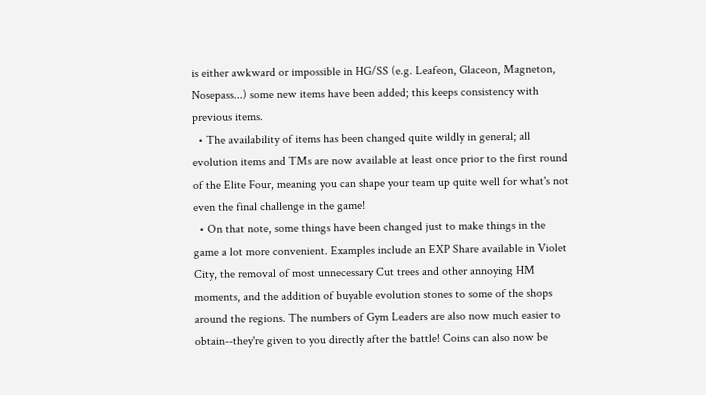is either awkward or impossible in HG/SS (e.g. Leafeon, Glaceon, Magneton, Nosepass...) some new items have been added; this keeps consistency with previous items.
  • The availability of items has been changed quite wildly in general; all evolution items and TMs are now available at least once prior to the first round of the Elite Four, meaning you can shape your team up quite well for what's not even the final challenge in the game!
  • On that note, some things have been changed just to make things in the game a lot more convenient. Examples include an EXP Share available in Violet City, the removal of most unnecessary Cut trees and other annoying HM moments, and the addition of buyable evolution stones to some of the shops around the regions. The numbers of Gym Leaders are also now much easier to obtain--they're given to you directly after the battle! Coins can also now be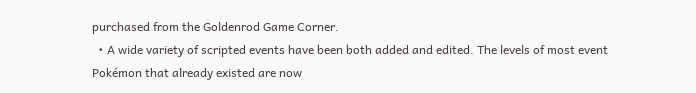purchased from the Goldenrod Game Corner.
  • A wide variety of scripted events have been both added and edited. The levels of most event Pokémon that already existed are now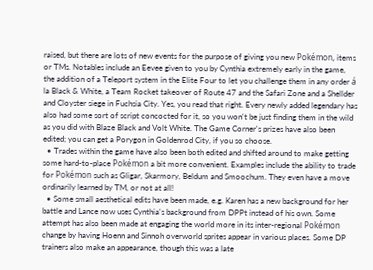raised, but there are lots of new events for the purpose of giving you new Pokémon, items or TMs. Notables include an Eevee given to you by Cynthia extremely early in the game, the addition of a Teleport system in the Elite Four to let you challenge them in any order á la Black & White, a Team Rocket takeover of Route 47 and the Safari Zone and a Shellder and Cloyster siege in Fuchsia City. Yes, you read that right. Every newly added legendary has also had some sort of script concocted for it, so you won't be just finding them in the wild as you did with Blaze Black and Volt White. The Game Corner's prizes have also been edited; you can get a Porygon in Goldenrod City, if you so choose.
  • Trades within the game have also been both edited and shifted around to make getting some hard-to-place Pokémon a bit more convenient. Examples include the ability to trade for Pokémon such as Gligar, Skarmory, Beldum and Smoochum. They even have a move ordinarily learned by TM, or not at all!
  • Some small aesthetical edits have been made, e.g. Karen has a new background for her battle and Lance now uses Cynthia's background from DPPt instead of his own. Some attempt has also been made at engaging the world more in its inter-regional Pokémon change by having Hoenn and Sinnoh overworld sprites appear in various places. Some DP trainers also make an appearance, though this was a late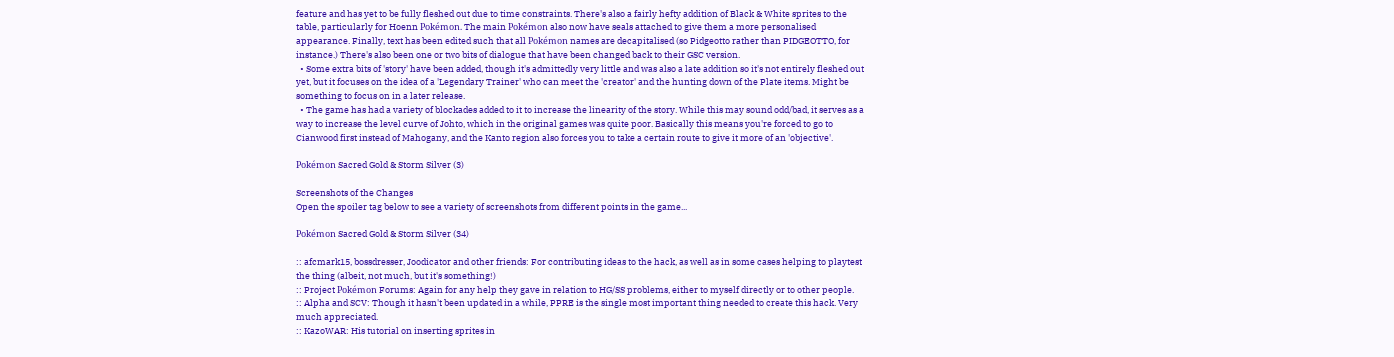feature and has yet to be fully fleshed out due to time constraints. There's also a fairly hefty addition of Black & White sprites to the table, particularly for Hoenn Pokémon. The main Pokémon also now have seals attached to give them a more personalised appearance. Finally, text has been edited such that all Pokémon names are decapitalised (so Pidgeotto rather than PIDGEOTTO, for instance.) There's also been one or two bits of dialogue that have been changed back to their GSC version.
  • Some extra bits of 'story' have been added, though it's admittedly very little and was also a late addition so it's not entirely fleshed out yet, but it focuses on the idea of a 'Legendary Trainer' who can meet the 'creator' and the hunting down of the Plate items. Might be something to focus on in a later release.
  • The game has had a variety of blockades added to it to increase the linearity of the story. While this may sound odd/bad, it serves as a way to increase the level curve of Johto, which in the original games was quite poor. Basically this means you're forced to go to Cianwood first instead of Mahogany, and the Kanto region also forces you to take a certain route to give it more of an 'objective'.

Pokémon Sacred Gold & Storm Silver (3)

Screenshots of the Changes
Open the spoiler tag below to see a variety of screenshots from different points in the game...

Pokémon Sacred Gold & Storm Silver (34)

:: afcmark15, bossdresser, Joodicator and other friends: For contributing ideas to the hack, as well as in some cases helping to playtest the thing (albeit, not much, but it's something!)
:: Project Pokémon Forums: Again for any help they gave in relation to HG/SS problems, either to myself directly or to other people.
:: Alpha and SCV: Though it hasn't been updated in a while, PPRE is the single most important thing needed to create this hack. Very much appreciated.
:: KazoWAR: His tutorial on inserting sprites in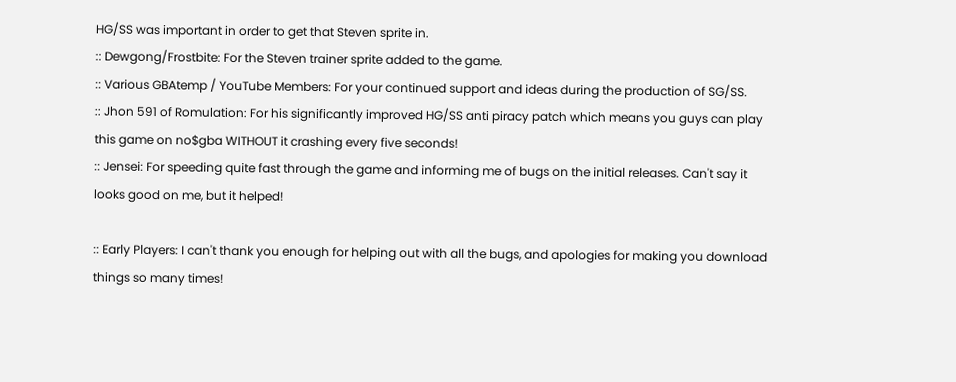HG/SS was important in order to get that Steven sprite in.
:: Dewgong/Frostbite: For the Steven trainer sprite added to the game.
:: Various GBAtemp / YouTube Members: For your continued support and ideas during the production of SG/SS.
:: Jhon 591 of Romulation: For his significantly improved HG/SS anti piracy patch which means you guys can play this game on no$gba WITHOUT it crashing every five seconds!
:: Jensei: For speeding quite fast through the game and informing me of bugs on the initial releases. Can't say it looks good on me, but it helped!

:: Early Players: I can't thank you enough for helping out with all the bugs, and apologies for making you download things so many times!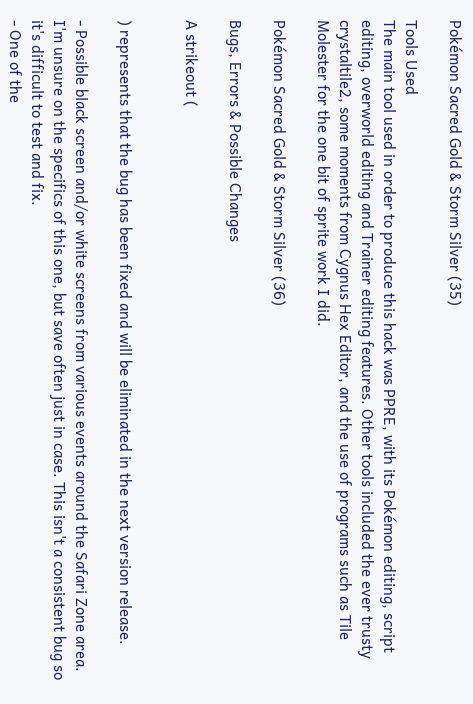Pokémon Sacred Gold & Storm Silver (35)

Tools Used
The main tool used in order to produce this hack was PPRE, with its Pokémon editing, script editing, overworld editing and Trainer editing features. Other tools included the ever trusty crystaltile2, some moments from Cygnus Hex Editor, and the use of programs such as Tile Molester for the one bit of sprite work I did.

Pokémon Sacred Gold & Storm Silver (36)

Bugs, Errors & Possible Changes

A strikeout (


) represents that the bug has been fixed and will be eliminated in the next version release.

- Possible black screen and/or white screens from various events around the Safari Zone area. I'm unsure on the specifics of this one, but save often just in case. This isn't a consistent bug so it's difficult to test and fix.
- One of the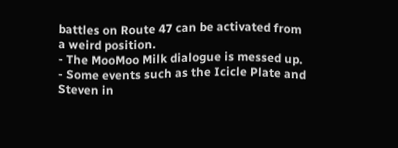battles on Route 47 can be activated from a weird position.
- The MooMoo Milk dialogue is messed up.
- Some events such as the Icicle Plate and Steven in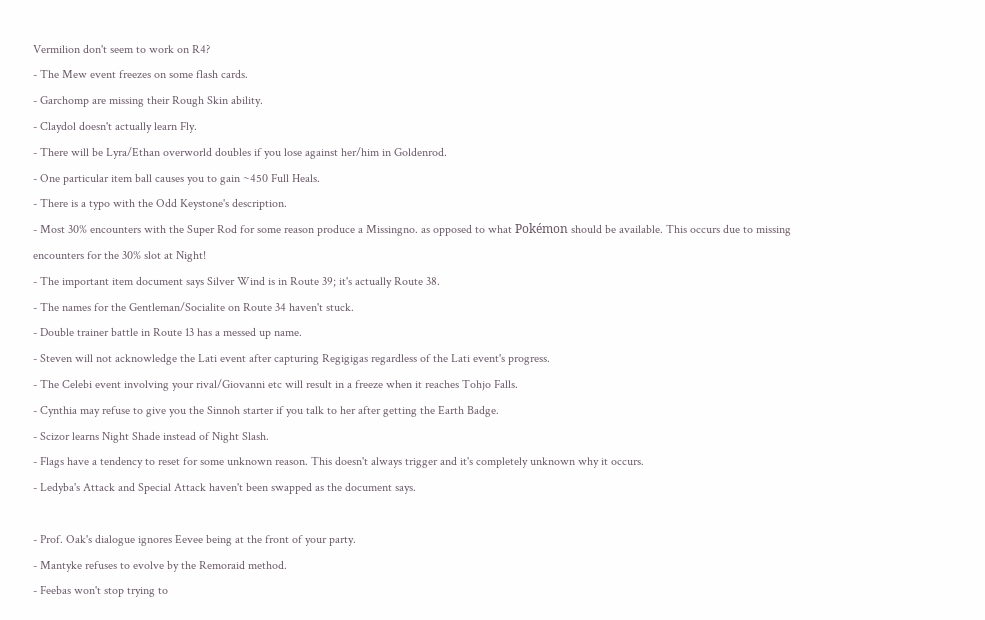Vermilion don't seem to work on R4?
- The Mew event freezes on some flash cards.
- Garchomp are missing their Rough Skin ability.
- Claydol doesn't actually learn Fly.
- There will be Lyra/Ethan overworld doubles if you lose against her/him in Goldenrod.
- One particular item ball causes you to gain ~450 Full Heals.
- There is a typo with the Odd Keystone's description.
- Most 30% encounters with the Super Rod for some reason produce a Missingno. as opposed to what Pokémon should be available. This occurs due to missing encounters for the 30% slot at Night!
- The important item document says Silver Wind is in Route 39; it's actually Route 38.
- The names for the Gentleman/Socialite on Route 34 haven't stuck.
- Double trainer battle in Route 13 has a messed up name.
- Steven will not acknowledge the Lati event after capturing Regigigas regardless of the Lati event's progress.
- The Celebi event involving your rival/Giovanni etc will result in a freeze when it reaches Tohjo Falls.
- Cynthia may refuse to give you the Sinnoh starter if you talk to her after getting the Earth Badge.
- Scizor learns Night Shade instead of Night Slash.
- Flags have a tendency to reset for some unknown reason. This doesn't always trigger and it's completely unknown why it occurs.
- Ledyba's Attack and Special Attack haven't been swapped as the document says.

- Prof. Oak's dialogue ignores Eevee being at the front of your party.
- Mantyke refuses to evolve by the Remoraid method.
- Feebas won't stop trying to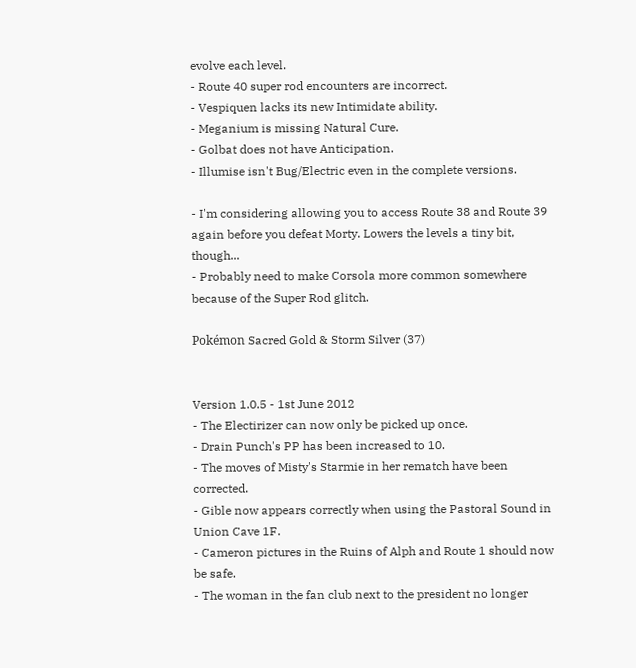evolve each level.
- Route 40 super rod encounters are incorrect.
- Vespiquen lacks its new Intimidate ability.
- Meganium is missing Natural Cure.
- Golbat does not have Anticipation.
- Illumise isn't Bug/Electric even in the complete versions.

- I'm considering allowing you to access Route 38 and Route 39 again before you defeat Morty. Lowers the levels a tiny bit, though...
- Probably need to make Corsola more common somewhere because of the Super Rod glitch.

Pokémon Sacred Gold & Storm Silver (37)


Version 1.0.5 - 1st June 2012
- The Electirizer can now only be picked up once.
- Drain Punch's PP has been increased to 10.
- The moves of Misty's Starmie in her rematch have been corrected.
- Gible now appears correctly when using the Pastoral Sound in Union Cave 1F.
- Cameron pictures in the Ruins of Alph and Route 1 should now be safe.
- The woman in the fan club next to the president no longer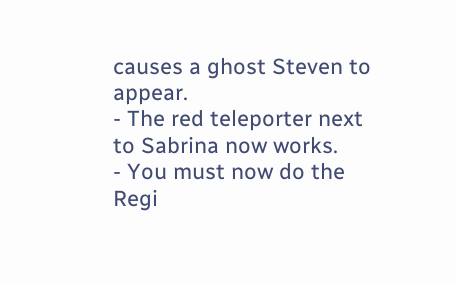causes a ghost Steven to appear.
- The red teleporter next to Sabrina now works.
- You must now do the Regi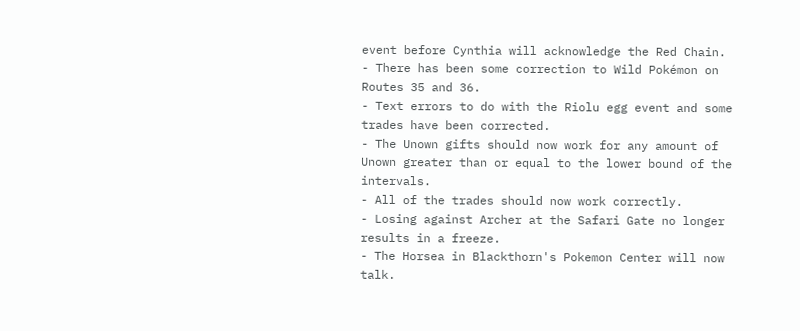event before Cynthia will acknowledge the Red Chain.
- There has been some correction to Wild Pokémon on Routes 35 and 36.
- Text errors to do with the Riolu egg event and some trades have been corrected.
- The Unown gifts should now work for any amount of Unown greater than or equal to the lower bound of the intervals.
- All of the trades should now work correctly.
- Losing against Archer at the Safari Gate no longer results in a freeze.
- The Horsea in Blackthorn's Pokemon Center will now talk.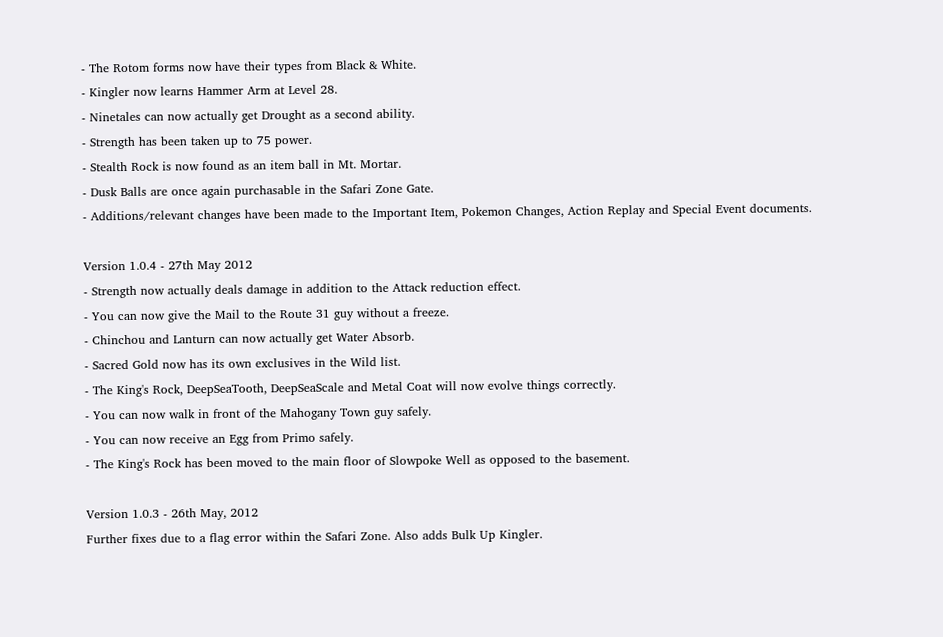- The Rotom forms now have their types from Black & White.
- Kingler now learns Hammer Arm at Level 28.
- Ninetales can now actually get Drought as a second ability.
- Strength has been taken up to 75 power.
- Stealth Rock is now found as an item ball in Mt. Mortar.
- Dusk Balls are once again purchasable in the Safari Zone Gate.
- Additions/relevant changes have been made to the Important Item, Pokemon Changes, Action Replay and Special Event documents.

Version 1.0.4 - 27th May 2012
- Strength now actually deals damage in addition to the Attack reduction effect.
- You can now give the Mail to the Route 31 guy without a freeze.
- Chinchou and Lanturn can now actually get Water Absorb.
- Sacred Gold now has its own exclusives in the Wild list.
- The King's Rock, DeepSeaTooth, DeepSeaScale and Metal Coat will now evolve things correctly.
- You can now walk in front of the Mahogany Town guy safely.
- You can now receive an Egg from Primo safely.
- The King's Rock has been moved to the main floor of Slowpoke Well as opposed to the basement.

Version 1.0.3 - 26th May, 2012
Further fixes due to a flag error within the Safari Zone. Also adds Bulk Up Kingler.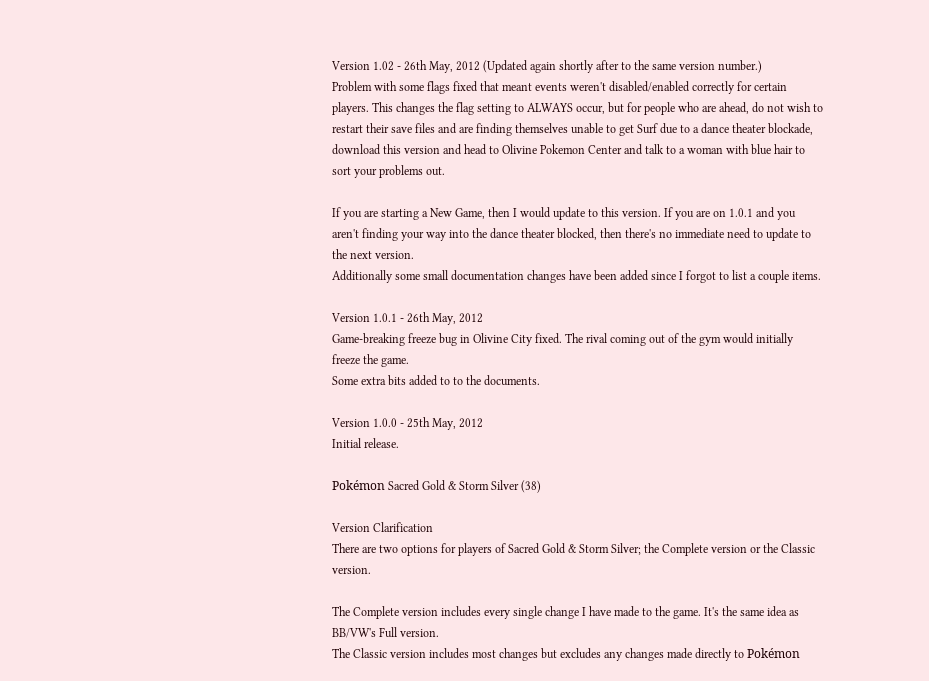Version 1.02 - 26th May, 2012 (Updated again shortly after to the same version number.)
Problem with some flags fixed that meant events weren't disabled/enabled correctly for certain players. This changes the flag setting to ALWAYS occur, but for people who are ahead, do not wish to restart their save files and are finding themselves unable to get Surf due to a dance theater blockade, download this version and head to Olivine Pokemon Center and talk to a woman with blue hair to sort your problems out.

If you are starting a New Game, then I would update to this version. If you are on 1.0.1 and you aren't finding your way into the dance theater blocked, then there's no immediate need to update to the next version.
Additionally some small documentation changes have been added since I forgot to list a couple items.

Version 1.0.1 - 26th May, 2012
Game-breaking freeze bug in Olivine City fixed. The rival coming out of the gym would initially freeze the game.
Some extra bits added to to the documents.

Version 1.0.0 - 25th May, 2012
Initial release.

Pokémon Sacred Gold & Storm Silver (38)

Version Clarification
There are two options for players of Sacred Gold & Storm Silver; the Complete version or the Classic version.

The Complete version includes every single change I have made to the game. It's the same idea as BB/VW's Full version.
The Classic version includes most changes but excludes any changes made directly to Pokémon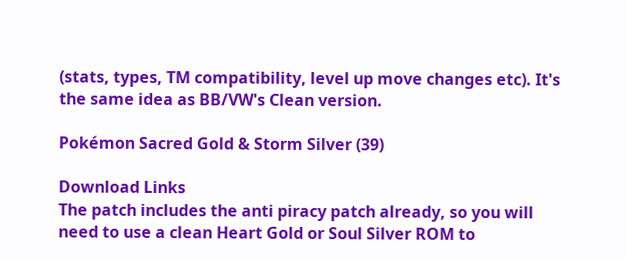(stats, types, TM compatibility, level up move changes etc). It's the same idea as BB/VW's Clean version.

Pokémon Sacred Gold & Storm Silver (39)

Download Links
The patch includes the anti piracy patch already, so you will need to use a clean Heart Gold or Soul Silver ROM to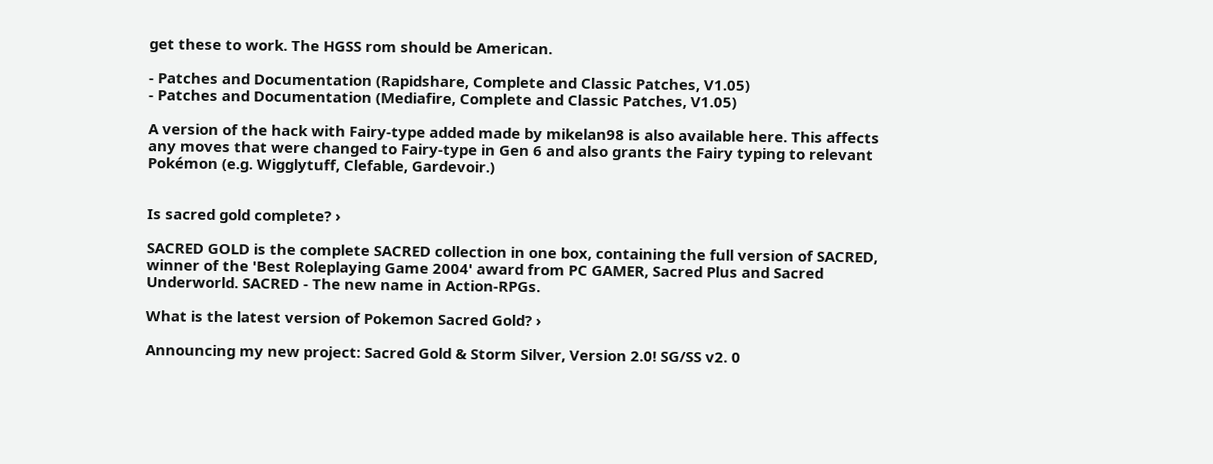get these to work. The HGSS rom should be American.

- Patches and Documentation (Rapidshare, Complete and Classic Patches, V1.05)
- Patches and Documentation (Mediafire, Complete and Classic Patches, V1.05)

A version of the hack with Fairy-type added made by mikelan98 is also available here. This affects any moves that were changed to Fairy-type in Gen 6 and also grants the Fairy typing to relevant Pokémon (e.g. Wigglytuff, Clefable, Gardevoir.)


Is sacred gold complete? ›

SACRED GOLD is the complete SACRED collection in one box, containing the full version of SACRED, winner of the 'Best Roleplaying Game 2004' award from PC GAMER, Sacred Plus and Sacred Underworld. SACRED - The new name in Action-RPGs.

What is the latest version of Pokemon Sacred Gold? ›

Announcing my new project: Sacred Gold & Storm Silver, Version 2.0! SG/SS v2. 0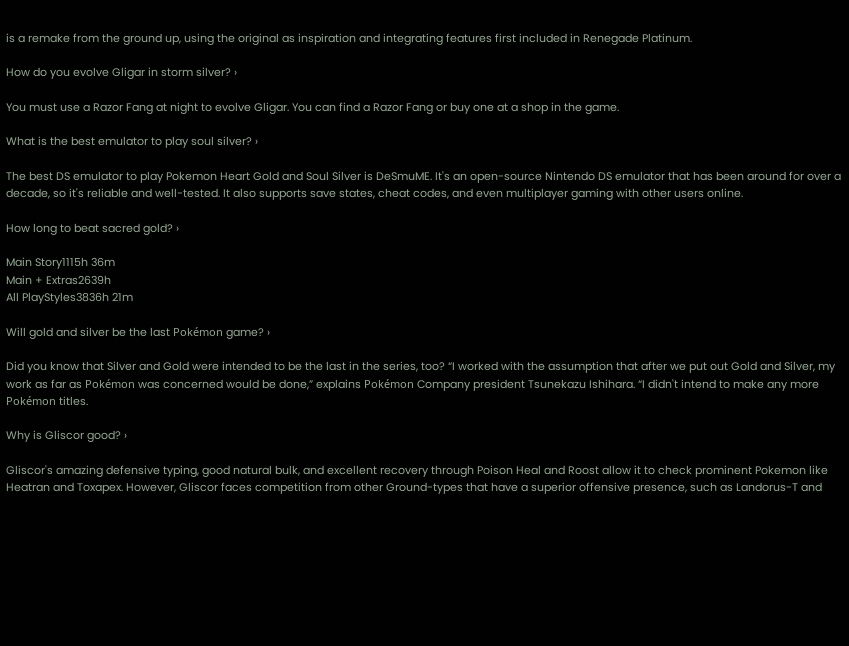is a remake from the ground up, using the original as inspiration and integrating features first included in Renegade Platinum.

How do you evolve Gligar in storm silver? ›

You must use a Razor Fang at night to evolve Gligar. You can find a Razor Fang or buy one at a shop in the game.

What is the best emulator to play soul silver? ›

The best DS emulator to play Pokemon Heart Gold and Soul Silver is DeSmuME. It's an open-source Nintendo DS emulator that has been around for over a decade, so it's reliable and well-tested. It also supports save states, cheat codes, and even multiplayer gaming with other users online.

How long to beat sacred gold? ›

Main Story1115h 36m
Main + Extras2639h
All PlayStyles3836h 21m

Will gold and silver be the last Pokémon game? ›

Did you know that Silver and Gold were intended to be the last in the series, too? “I worked with the assumption that after we put out Gold and Silver, my work as far as Pokémon was concerned would be done,” explains Pokémon Company president Tsunekazu Ishihara. “I didn't intend to make any more Pokémon titles.

Why is Gliscor good? ›

Gliscor's amazing defensive typing, good natural bulk, and excellent recovery through Poison Heal and Roost allow it to check prominent Pokemon like Heatran and Toxapex. However, Gliscor faces competition from other Ground-types that have a superior offensive presence, such as Landorus-T and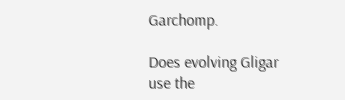Garchomp.

Does evolving Gligar use the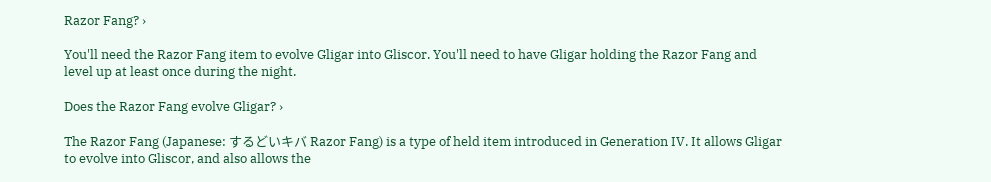Razor Fang? ›

You'll need the Razor Fang item to evolve Gligar into Gliscor. You'll need to have Gligar holding the Razor Fang and level up at least once during the night.

Does the Razor Fang evolve Gligar? ›

The Razor Fang (Japanese: するどいキバ Razor Fang) is a type of held item introduced in Generation IV. It allows Gligar to evolve into Gliscor, and also allows the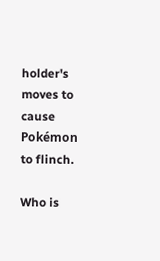holder's moves to cause Pokémon to flinch.

Who is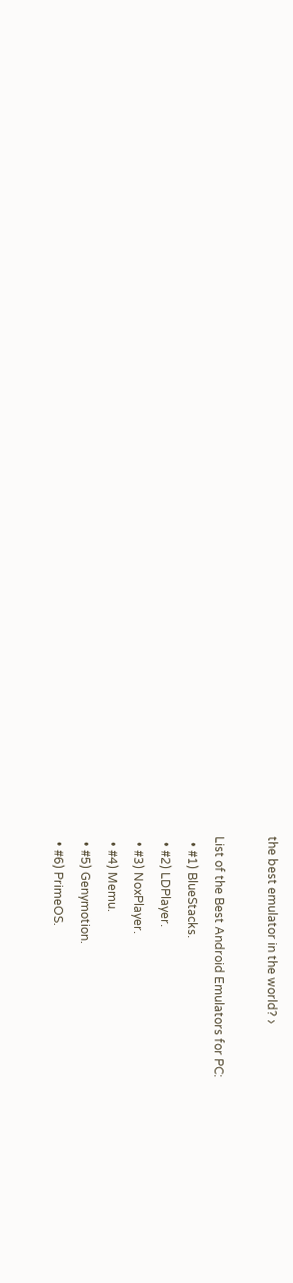the best emulator in the world? ›

List of the Best Android Emulators for PC:
  • #1) BlueStacks.
  • #2) LDPlayer.
  • #3) NoxPlayer.
  • #4) Memu.
  • #5) Genymotion.
  • #6) PrimeOS.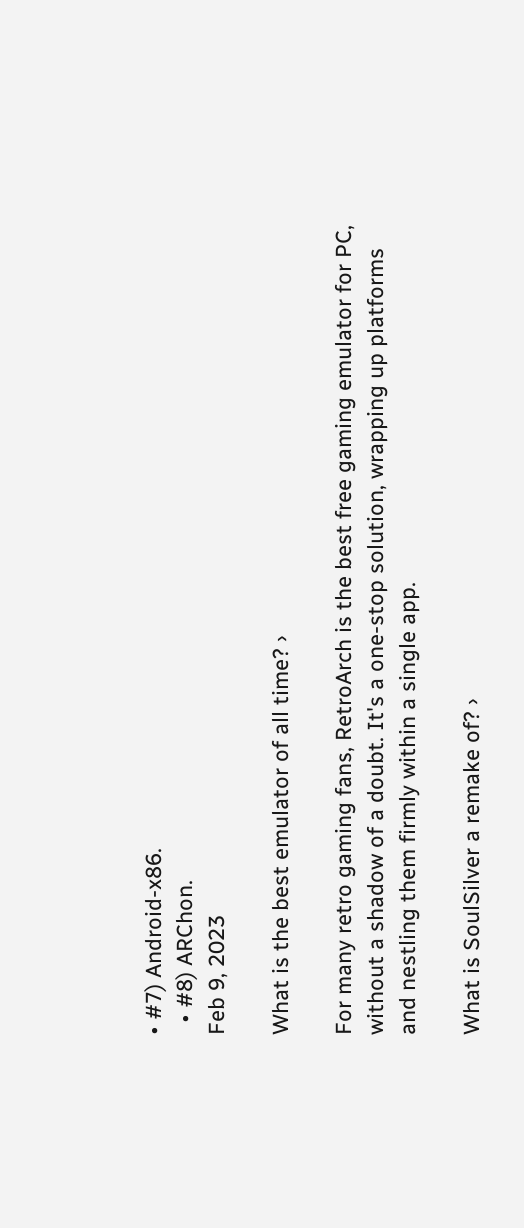• #7) Android-x86.
  • #8) ARChon.
Feb 9, 2023

What is the best emulator of all time? ›

For many retro gaming fans, RetroArch is the best free gaming emulator for PC, without a shadow of a doubt. It's a one-stop solution, wrapping up platforms and nestling them firmly within a single app.

What is SoulSilver a remake of? ›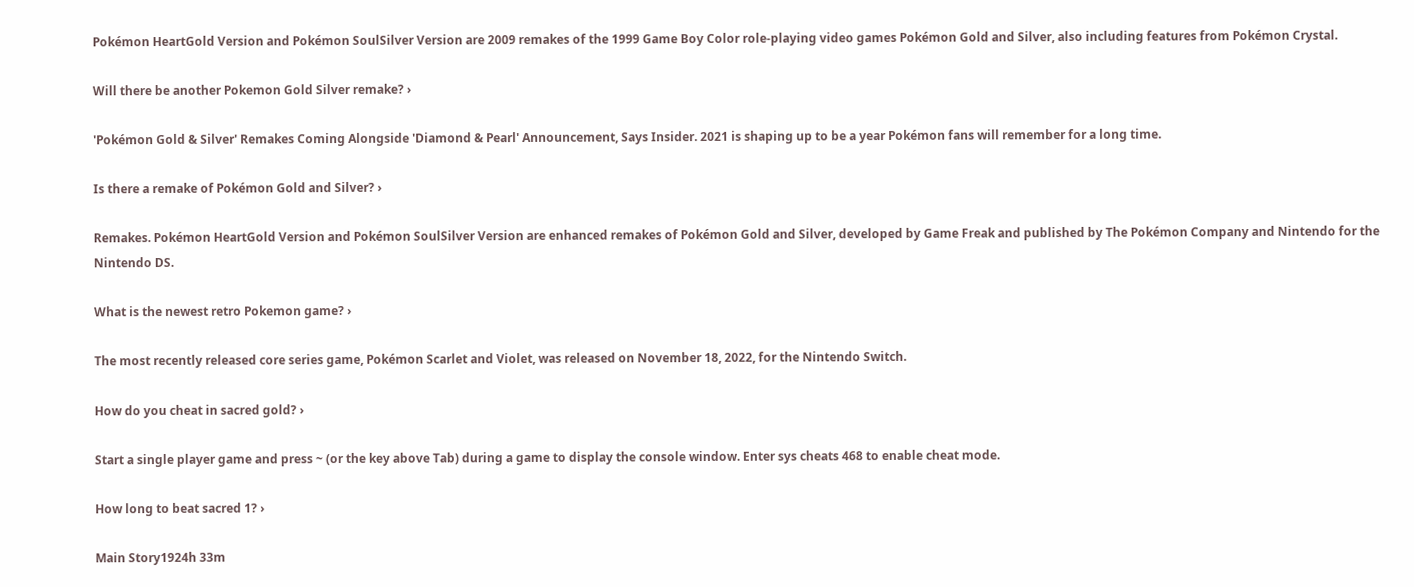Pokémon HeartGold Version and Pokémon SoulSilver Version are 2009 remakes of the 1999 Game Boy Color role-playing video games Pokémon Gold and Silver, also including features from Pokémon Crystal.

Will there be another Pokemon Gold Silver remake? ›

'Pokémon Gold & Silver' Remakes Coming Alongside 'Diamond & Pearl' Announcement, Says Insider. 2021 is shaping up to be a year Pokémon fans will remember for a long time.

Is there a remake of Pokémon Gold and Silver? ›

Remakes. Pokémon HeartGold Version and Pokémon SoulSilver Version are enhanced remakes of Pokémon Gold and Silver, developed by Game Freak and published by The Pokémon Company and Nintendo for the Nintendo DS.

What is the newest retro Pokemon game? ›

The most recently released core series game, Pokémon Scarlet and Violet, was released on November 18, 2022, for the Nintendo Switch.

How do you cheat in sacred gold? ›

Start a single player game and press ~ (or the key above Tab) during a game to display the console window. Enter sys cheats 468 to enable cheat mode.

How long to beat sacred 1? ›

Main Story1924h 33m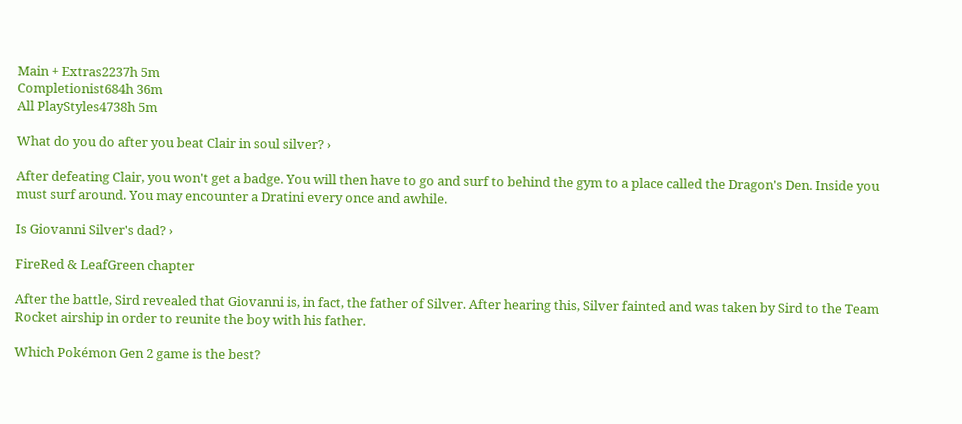Main + Extras2237h 5m
Completionist684h 36m
All PlayStyles4738h 5m

What do you do after you beat Clair in soul silver? ›

After defeating Clair, you won't get a badge. You will then have to go and surf to behind the gym to a place called the Dragon's Den. Inside you must surf around. You may encounter a Dratini every once and awhile.

Is Giovanni Silver's dad? ›

FireRed & LeafGreen chapter

After the battle, Sird revealed that Giovanni is, in fact, the father of Silver. After hearing this, Silver fainted and was taken by Sird to the Team Rocket airship in order to reunite the boy with his father.

Which Pokémon Gen 2 game is the best?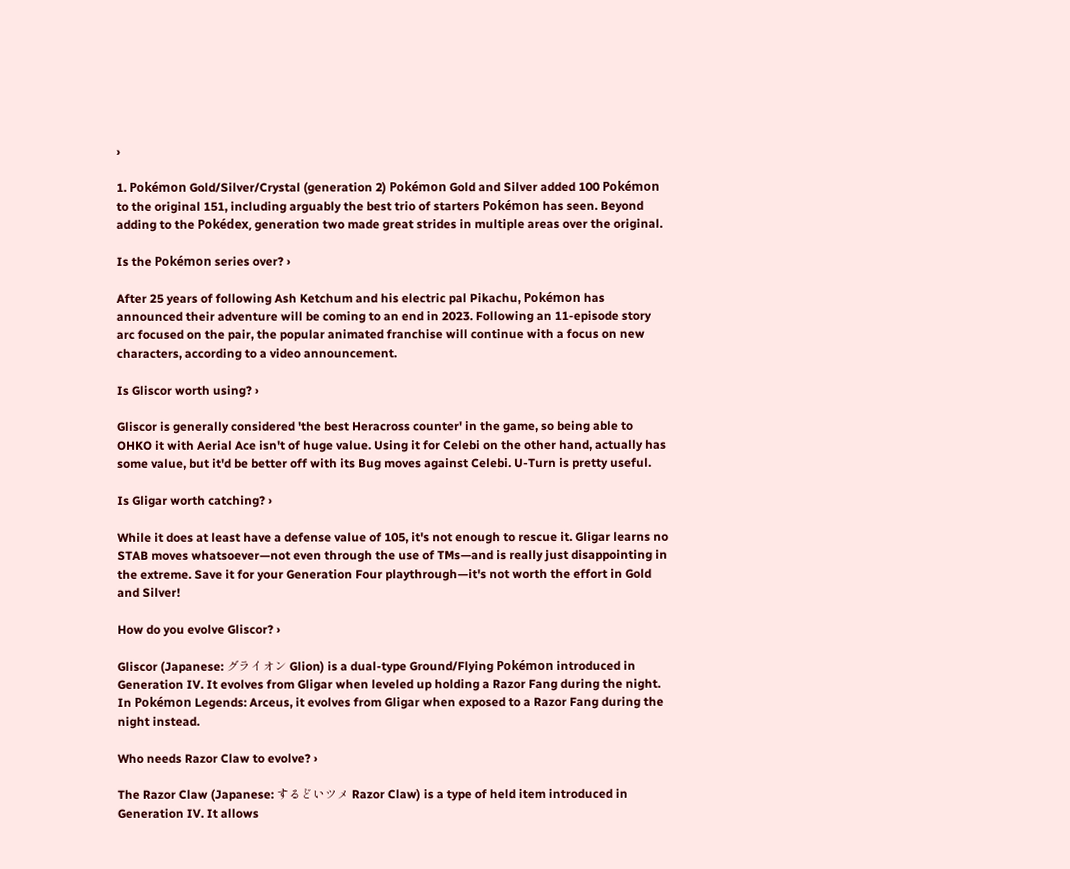›

1. Pokémon Gold/Silver/Crystal (generation 2) Pokémon Gold and Silver added 100 Pokémon to the original 151, including arguably the best trio of starters Pokémon has seen. Beyond adding to the Pokédex, generation two made great strides in multiple areas over the original.

Is the Pokémon series over? ›

After 25 years of following Ash Ketchum and his electric pal Pikachu, Pokémon has announced their adventure will be coming to an end in 2023. Following an 11-episode story arc focused on the pair, the popular animated franchise will continue with a focus on new characters, according to a video announcement.

Is Gliscor worth using? ›

Gliscor is generally considered 'the best Heracross counter' in the game, so being able to OHKO it with Aerial Ace isn't of huge value. Using it for Celebi on the other hand, actually has some value, but it'd be better off with its Bug moves against Celebi. U-Turn is pretty useful.

Is Gligar worth catching? ›

While it does at least have a defense value of 105, it's not enough to rescue it. Gligar learns no STAB moves whatsoever—not even through the use of TMs—and is really just disappointing in the extreme. Save it for your Generation Four playthrough—it's not worth the effort in Gold and Silver!

How do you evolve Gliscor? ›

Gliscor (Japanese: グライオン Glion) is a dual-type Ground/Flying Pokémon introduced in Generation IV. It evolves from Gligar when leveled up holding a Razor Fang during the night. In Pokémon Legends: Arceus, it evolves from Gligar when exposed to a Razor Fang during the night instead.

Who needs Razor Claw to evolve? ›

The Razor Claw (Japanese: するどいツメ Razor Claw) is a type of held item introduced in Generation IV. It allows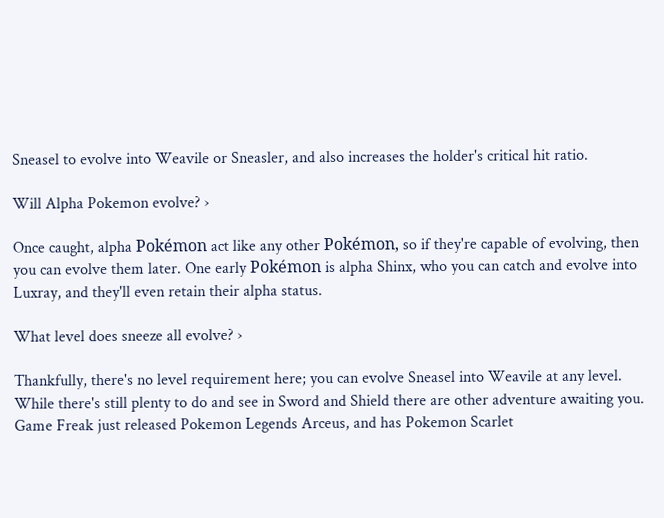Sneasel to evolve into Weavile or Sneasler, and also increases the holder's critical hit ratio.

Will Alpha Pokemon evolve? ›

Once caught, alpha Pokémon act like any other Pokémon, so if they're capable of evolving, then you can evolve them later. One early Pokémon is alpha Shinx, who you can catch and evolve into Luxray, and they'll even retain their alpha status.

What level does sneeze all evolve? ›

Thankfully, there's no level requirement here; you can evolve Sneasel into Weavile at any level. While there's still plenty to do and see in Sword and Shield there are other adventure awaiting you. Game Freak just released Pokemon Legends Arceus, and has Pokemon Scarlet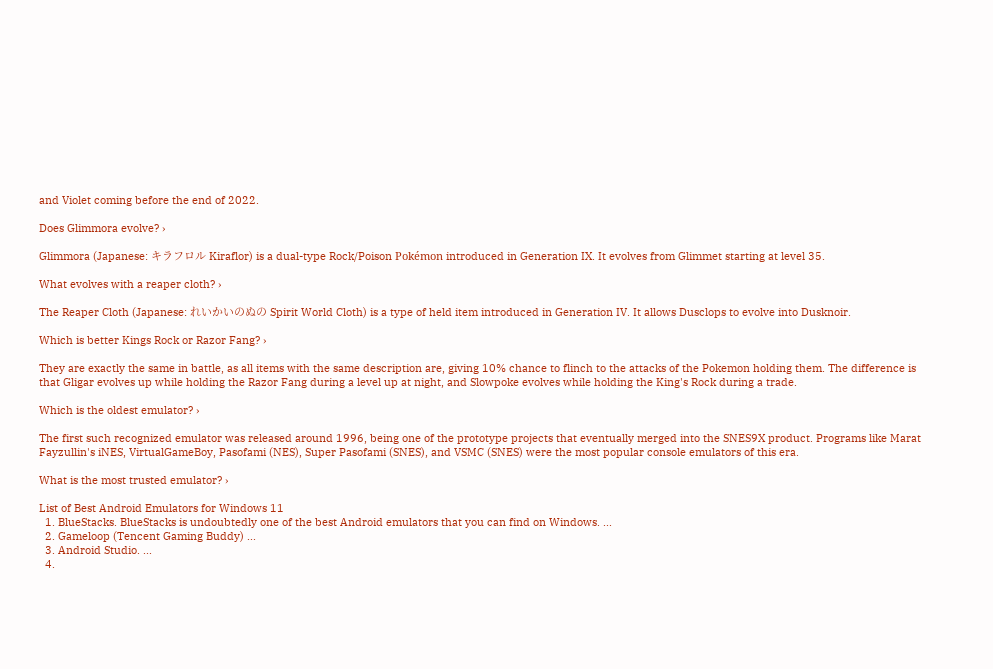and Violet coming before the end of 2022.

Does Glimmora evolve? ›

Glimmora (Japanese: キラフロル Kiraflor) is a dual-type Rock/Poison Pokémon introduced in Generation IX. It evolves from Glimmet starting at level 35.

What evolves with a reaper cloth? ›

The Reaper Cloth (Japanese: れいかいのぬの Spirit World Cloth) is a type of held item introduced in Generation IV. It allows Dusclops to evolve into Dusknoir.

Which is better Kings Rock or Razor Fang? ›

They are exactly the same in battle, as all items with the same description are, giving 10% chance to flinch to the attacks of the Pokemon holding them. The difference is that Gligar evolves up while holding the Razor Fang during a level up at night, and Slowpoke evolves while holding the King's Rock during a trade.

Which is the oldest emulator? ›

The first such recognized emulator was released around 1996, being one of the prototype projects that eventually merged into the SNES9X product. Programs like Marat Fayzullin's iNES, VirtualGameBoy, Pasofami (NES), Super Pasofami (SNES), and VSMC (SNES) were the most popular console emulators of this era.

What is the most trusted emulator? ›

List of Best Android Emulators for Windows 11
  1. BlueStacks. BlueStacks is undoubtedly one of the best Android emulators that you can find on Windows. ...
  2. Gameloop (Tencent Gaming Buddy) ...
  3. Android Studio. ...
  4.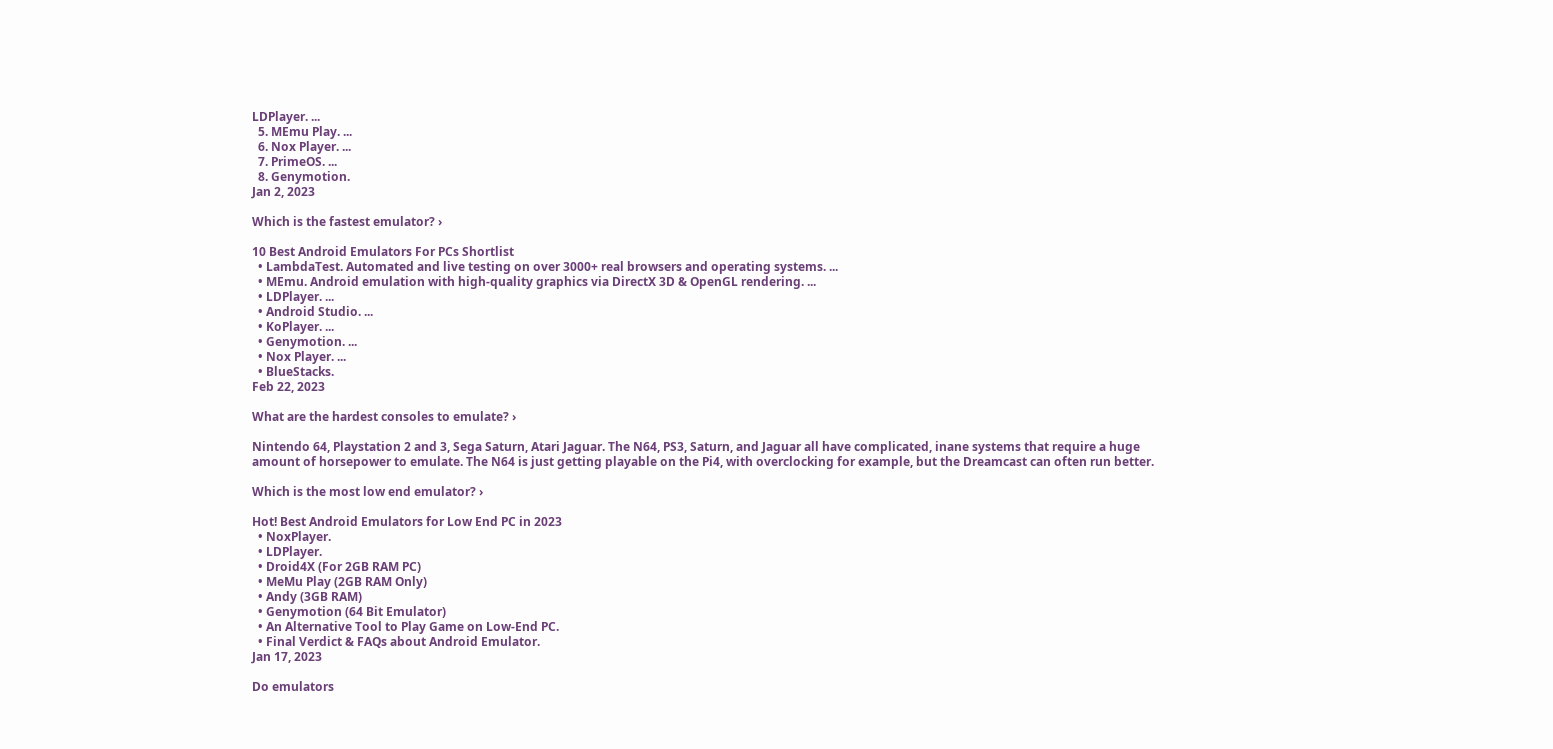LDPlayer. ...
  5. MEmu Play. ...
  6. Nox Player. ...
  7. PrimeOS. ...
  8. Genymotion.
Jan 2, 2023

Which is the fastest emulator? ›

10 Best Android Emulators For PCs Shortlist
  • LambdaTest. Automated and live testing on over 3000+ real browsers and operating systems. ...
  • MEmu. Android emulation with high-quality graphics via DirectX 3D & OpenGL rendering. ...
  • LDPlayer. ...
  • Android Studio. ...
  • KoPlayer. ...
  • Genymotion. ...
  • Nox Player. ...
  • BlueStacks.
Feb 22, 2023

What are the hardest consoles to emulate? ›

Nintendo 64, Playstation 2 and 3, Sega Saturn, Atari Jaguar. The N64, PS3, Saturn, and Jaguar all have complicated, inane systems that require a huge amount of horsepower to emulate. The N64 is just getting playable on the Pi4, with overclocking for example, but the Dreamcast can often run better.

Which is the most low end emulator? ›

Hot! Best Android Emulators for Low End PC in 2023
  • NoxPlayer.
  • LDPlayer.
  • Droid4X (For 2GB RAM PC)
  • MeMu Play (2GB RAM Only)
  • Andy (3GB RAM)
  • Genymotion (64 Bit Emulator)
  • An Alternative Tool to Play Game on Low-End PC.
  • Final Verdict & FAQs about Android Emulator.
Jan 17, 2023

Do emulators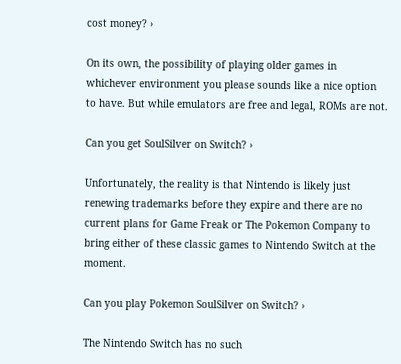cost money? ›

On its own, the possibility of playing older games in whichever environment you please sounds like a nice option to have. But while emulators are free and legal, ROMs are not.

Can you get SoulSilver on Switch? ›

Unfortunately, the reality is that Nintendo is likely just renewing trademarks before they expire and there are no current plans for Game Freak or The Pokemon Company to bring either of these classic games to Nintendo Switch at the moment.

Can you play Pokemon SoulSilver on Switch? ›

The Nintendo Switch has no such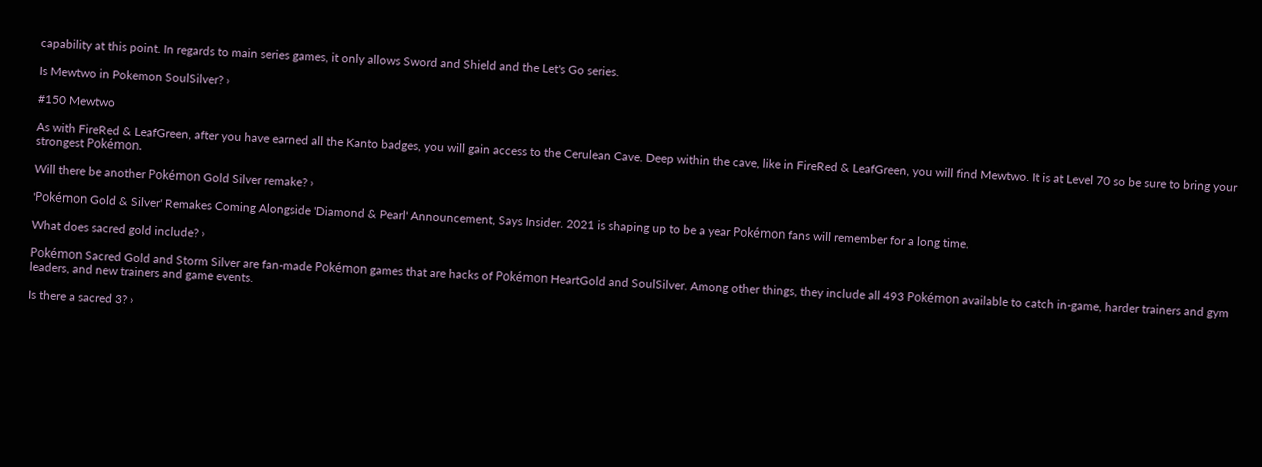capability at this point. In regards to main series games, it only allows Sword and Shield and the Let's Go series.

Is Mewtwo in Pokemon SoulSilver? ›

#150 Mewtwo

As with FireRed & LeafGreen, after you have earned all the Kanto badges, you will gain access to the Cerulean Cave. Deep within the cave, like in FireRed & LeafGreen, you will find Mewtwo. It is at Level 70 so be sure to bring your strongest Pokémon.

Will there be another Pokémon Gold Silver remake? ›

'Pokémon Gold & Silver' Remakes Coming Alongside 'Diamond & Pearl' Announcement, Says Insider. 2021 is shaping up to be a year Pokémon fans will remember for a long time.

What does sacred gold include? ›

Pokémon Sacred Gold and Storm Silver are fan-made Pokémon games that are hacks of Pokémon HeartGold and SoulSilver. Among other things, they include all 493 Pokémon available to catch in-game, harder trainers and gym leaders, and new trainers and game events.

Is there a sacred 3? ›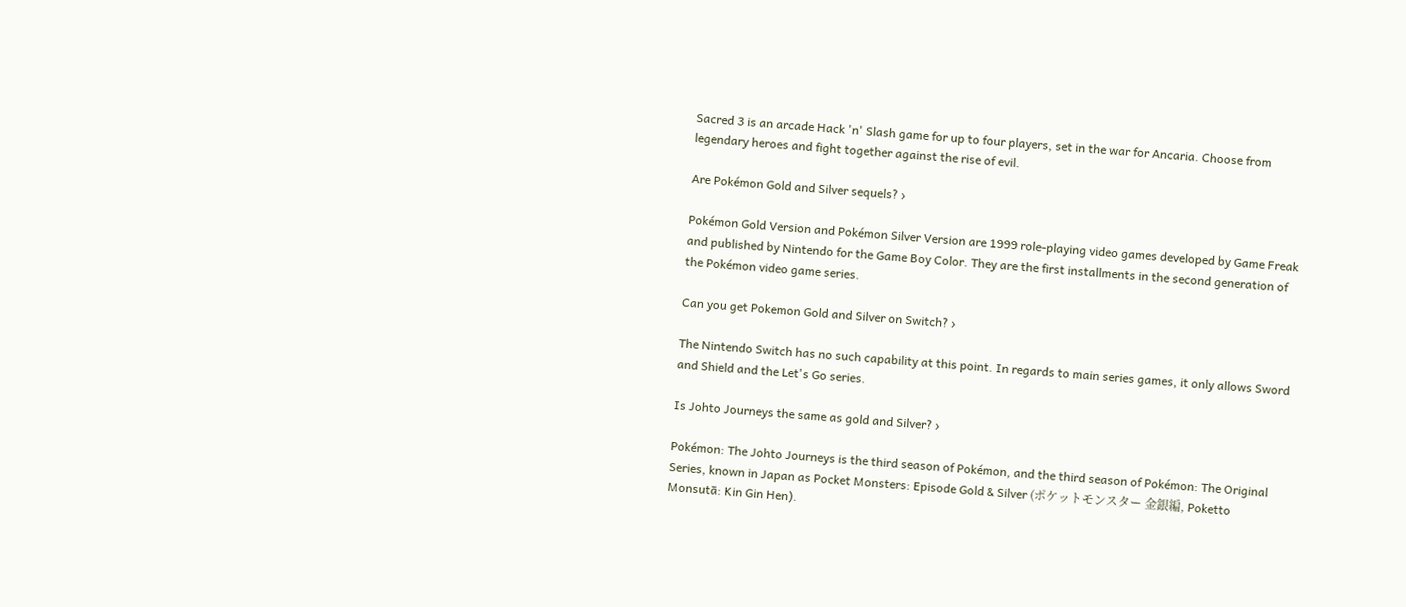Sacred 3 is an arcade Hack 'n' Slash game for up to four players, set in the war for Ancaria. Choose from legendary heroes and fight together against the rise of evil.

Are Pokémon Gold and Silver sequels? ›

Pokémon Gold Version and Pokémon Silver Version are 1999 role-playing video games developed by Game Freak and published by Nintendo for the Game Boy Color. They are the first installments in the second generation of the Pokémon video game series.

Can you get Pokemon Gold and Silver on Switch? ›

The Nintendo Switch has no such capability at this point. In regards to main series games, it only allows Sword and Shield and the Let's Go series.

Is Johto Journeys the same as gold and Silver? ›

Pokémon: The Johto Journeys is the third season of Pokémon, and the third season of Pokémon: The Original Series, known in Japan as Pocket Monsters: Episode Gold & Silver (ポケットモンスター 金銀編, Poketto Monsutā: Kin Gin Hen).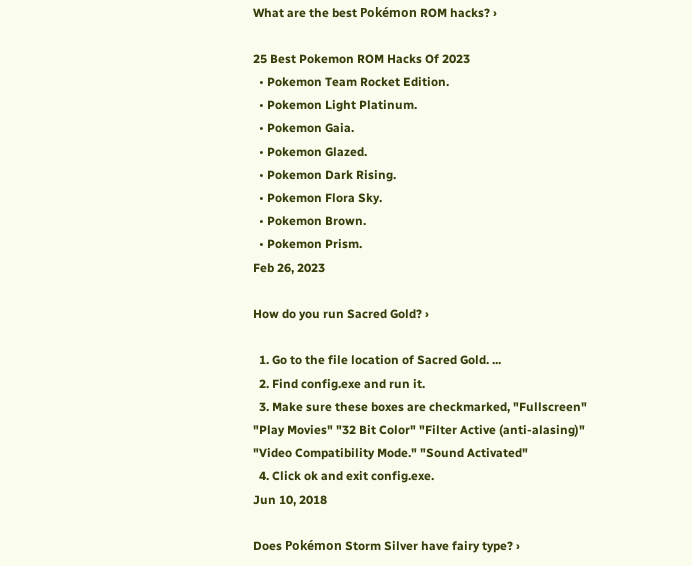What are the best Pokémon ROM hacks? ›

25 Best Pokemon ROM Hacks Of 2023
  • Pokemon Team Rocket Edition.
  • Pokemon Light Platinum.
  • Pokemon Gaia.
  • Pokemon Glazed.
  • Pokemon Dark Rising.
  • Pokemon Flora Sky.
  • Pokemon Brown.
  • Pokemon Prism.
Feb 26, 2023

How do you run Sacred Gold? ›

  1. Go to the file location of Sacred Gold. ...
  2. Find config.exe and run it.
  3. Make sure these boxes are checkmarked, "Fullscreen" "Play Movies" "32 Bit Color" "Filter Active (anti-alasing)" "Video Compatibility Mode." "Sound Activated"
  4. Click ok and exit config.exe.
Jun 10, 2018

Does Pokémon Storm Silver have fairy type? ›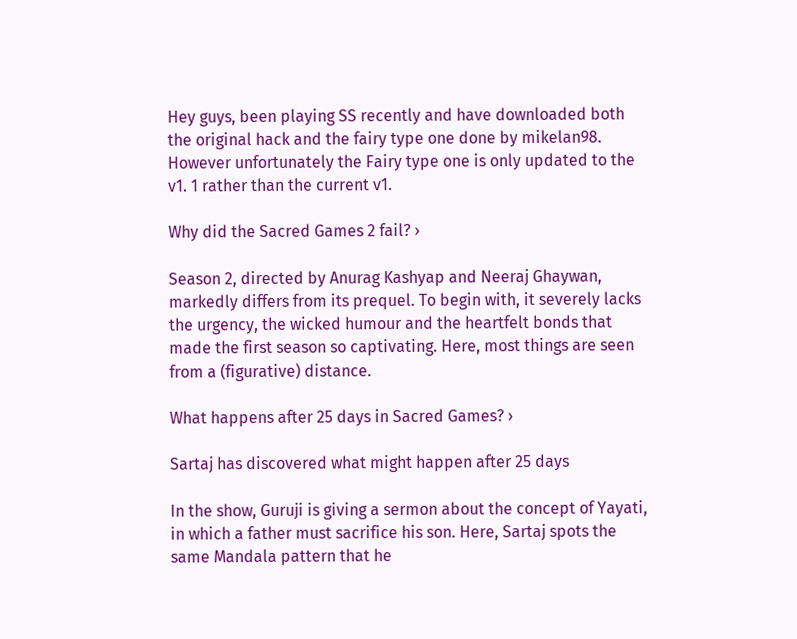Hey guys, been playing SS recently and have downloaded both the original hack and the fairy type one done by mikelan98. However unfortunately the Fairy type one is only updated to the v1. 1 rather than the current v1.

Why did the Sacred Games 2 fail? ›

Season 2, directed by Anurag Kashyap and Neeraj Ghaywan, markedly differs from its prequel. To begin with, it severely lacks the urgency, the wicked humour and the heartfelt bonds that made the first season so captivating. Here, most things are seen from a (figurative) distance.

What happens after 25 days in Sacred Games? ›

Sartaj has discovered what might happen after 25 days

In the show, Guruji is giving a sermon about the concept of Yayati, in which a father must sacrifice his son. Here, Sartaj spots the same Mandala pattern that he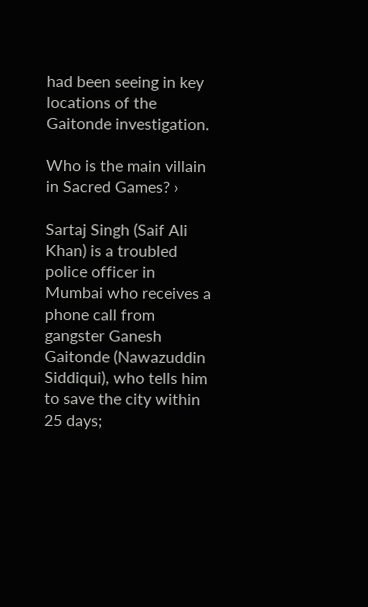had been seeing in key locations of the Gaitonde investigation.

Who is the main villain in Sacred Games? ›

Sartaj Singh (Saif Ali Khan) is a troubled police officer in Mumbai who receives a phone call from gangster Ganesh Gaitonde (Nawazuddin Siddiqui), who tells him to save the city within 25 days;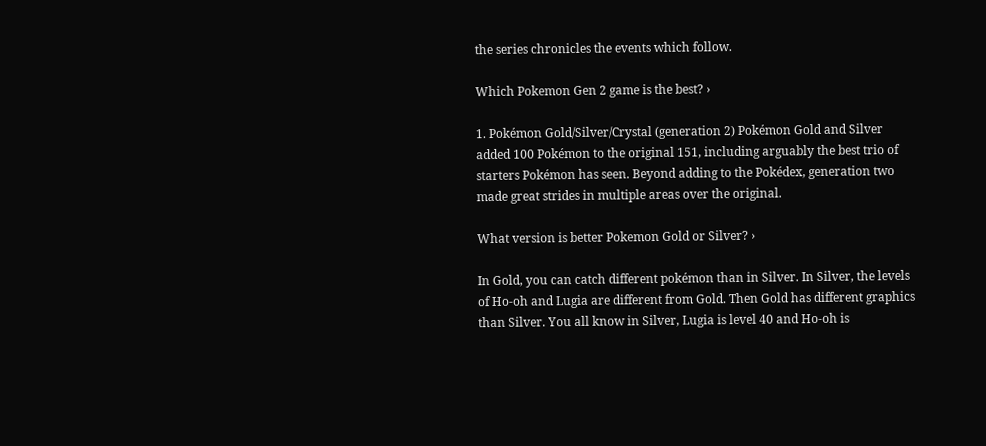the series chronicles the events which follow.

Which Pokemon Gen 2 game is the best? ›

1. Pokémon Gold/Silver/Crystal (generation 2) Pokémon Gold and Silver added 100 Pokémon to the original 151, including arguably the best trio of starters Pokémon has seen. Beyond adding to the Pokédex, generation two made great strides in multiple areas over the original.

What version is better Pokemon Gold or Silver? ›

In Gold, you can catch different pokémon than in Silver. In Silver, the levels of Ho-oh and Lugia are different from Gold. Then Gold has different graphics than Silver. You all know in Silver, Lugia is level 40 and Ho-oh is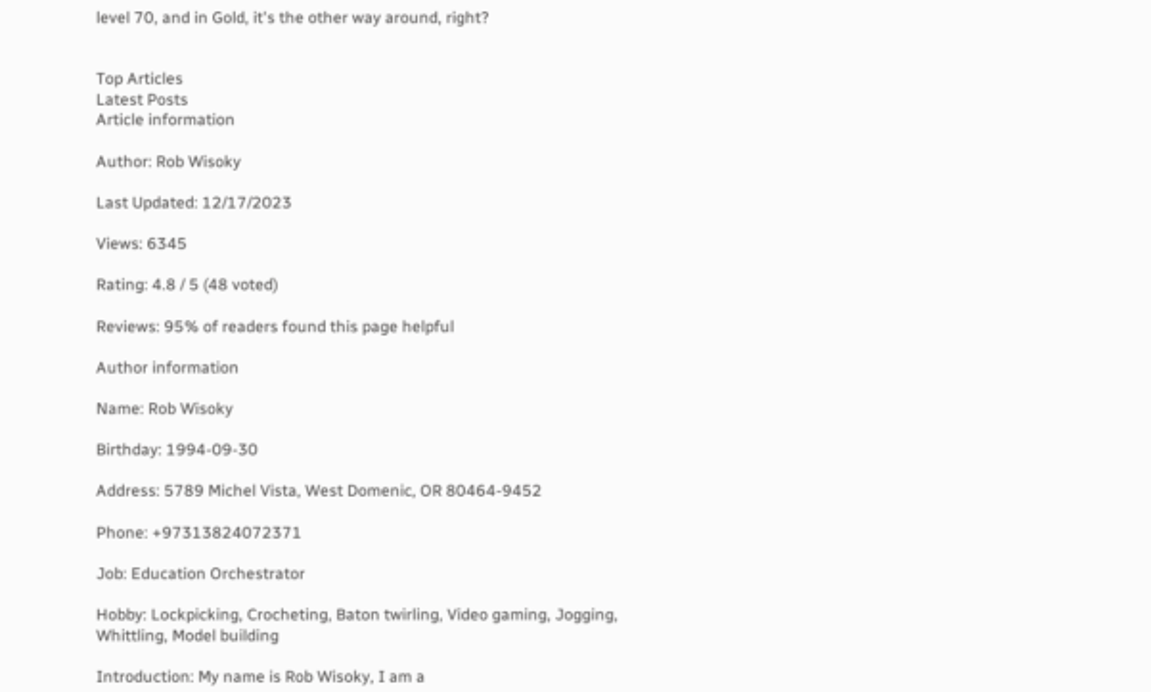level 70, and in Gold, it's the other way around, right?


Top Articles
Latest Posts
Article information

Author: Rob Wisoky

Last Updated: 12/17/2023

Views: 6345

Rating: 4.8 / 5 (48 voted)

Reviews: 95% of readers found this page helpful

Author information

Name: Rob Wisoky

Birthday: 1994-09-30

Address: 5789 Michel Vista, West Domenic, OR 80464-9452

Phone: +97313824072371

Job: Education Orchestrator

Hobby: Lockpicking, Crocheting, Baton twirling, Video gaming, Jogging, Whittling, Model building

Introduction: My name is Rob Wisoky, I am a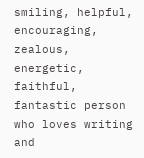smiling, helpful, encouraging, zealous, energetic, faithful, fantastic person who loves writing and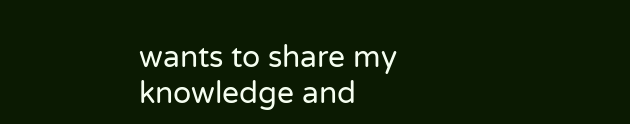wants to share my knowledge and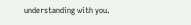understanding with you.